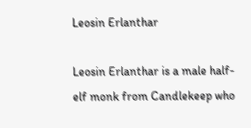Leosin Erlanthar

Leosin Erlanthar is a male half-elf monk from Candlekeep who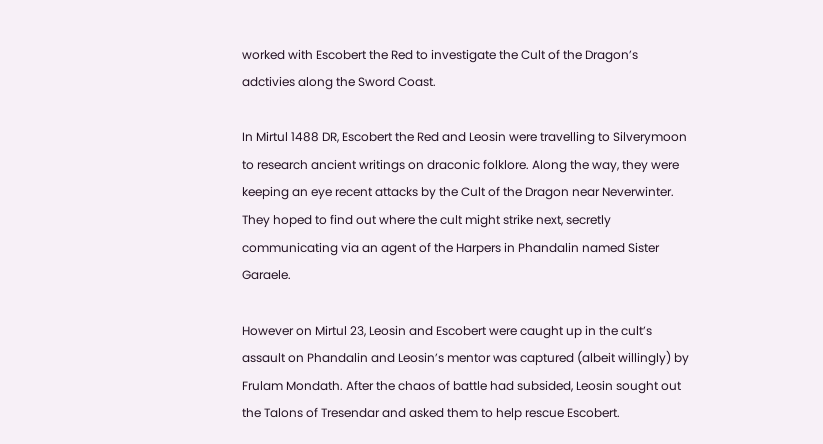worked with Escobert the Red to investigate the Cult of the Dragon’s adctivies along the Sword Coast.

In Mirtul 1488 DR, Escobert the Red and Leosin were travelling to Silverymoon to research ancient writings on draconic folklore. Along the way, they were keeping an eye recent attacks by the Cult of the Dragon near Neverwinter. They hoped to find out where the cult might strike next, secretly communicating via an agent of the Harpers in Phandalin named Sister Garaele.

However on Mirtul 23, Leosin and Escobert were caught up in the cult’s assault on Phandalin and Leosin’s mentor was captured (albeit willingly) by Frulam Mondath. After the chaos of battle had subsided, Leosin sought out the Talons of Tresendar and asked them to help rescue Escobert.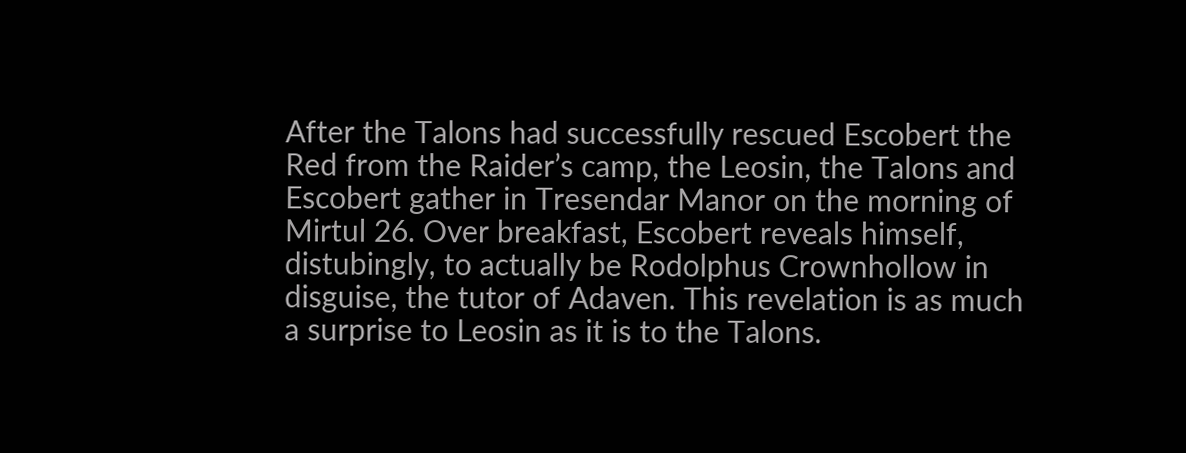After the Talons had successfully rescued Escobert the Red from the Raider’s camp, the Leosin, the Talons and Escobert gather in Tresendar Manor on the morning of Mirtul 26. Over breakfast, Escobert reveals himself, distubingly, to actually be Rodolphus Crownhollow in disguise, the tutor of Adaven. This revelation is as much a surprise to Leosin as it is to the Talons.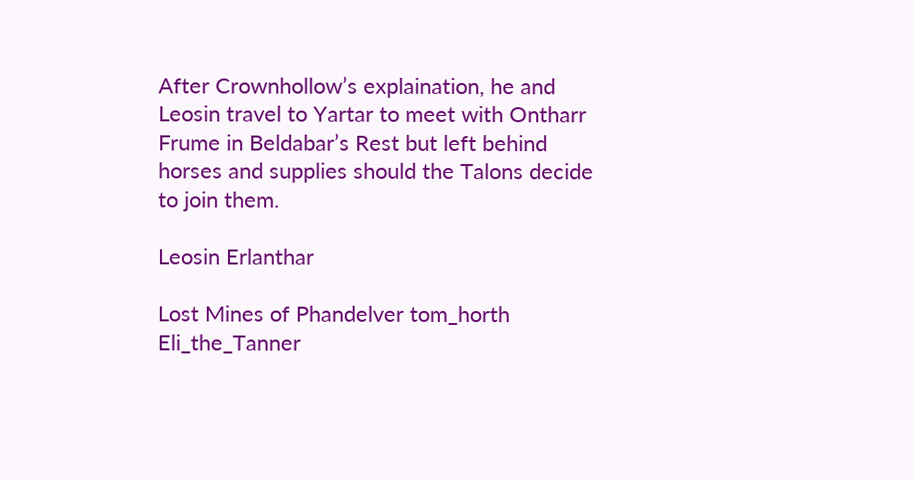After Crownhollow’s explaination, he and Leosin travel to Yartar to meet with Ontharr Frume in Beldabar’s Rest but left behind horses and supplies should the Talons decide to join them.

Leosin Erlanthar

Lost Mines of Phandelver tom_horth Eli_the_Tanner